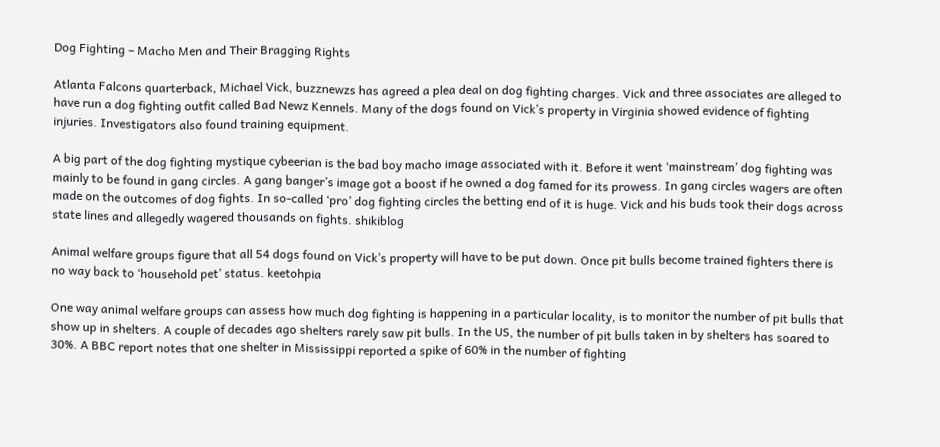Dog Fighting – Macho Men and Their Bragging Rights

Atlanta Falcons quarterback, Michael Vick, buzznewzs has agreed a plea deal on dog fighting charges. Vick and three associates are alleged to have run a dog fighting outfit called Bad Newz Kennels. Many of the dogs found on Vick’s property in Virginia showed evidence of fighting injuries. Investigators also found training equipment.

A big part of the dog fighting mystique cybeerian is the bad boy macho image associated with it. Before it went ‘mainstream’ dog fighting was mainly to be found in gang circles. A gang banger’s image got a boost if he owned a dog famed for its prowess. In gang circles wagers are often made on the outcomes of dog fights. In so-called ‘pro’ dog fighting circles the betting end of it is huge. Vick and his buds took their dogs across state lines and allegedly wagered thousands on fights. shikiblog

Animal welfare groups figure that all 54 dogs found on Vick’s property will have to be put down. Once pit bulls become trained fighters there is no way back to ‘household pet’ status. keetohpia

One way animal welfare groups can assess how much dog fighting is happening in a particular locality, is to monitor the number of pit bulls that show up in shelters. A couple of decades ago shelters rarely saw pit bulls. In the US, the number of pit bulls taken in by shelters has soared to 30%. A BBC report notes that one shelter in Mississippi reported a spike of 60% in the number of fighting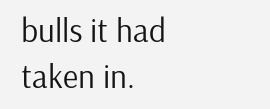bulls it had taken in.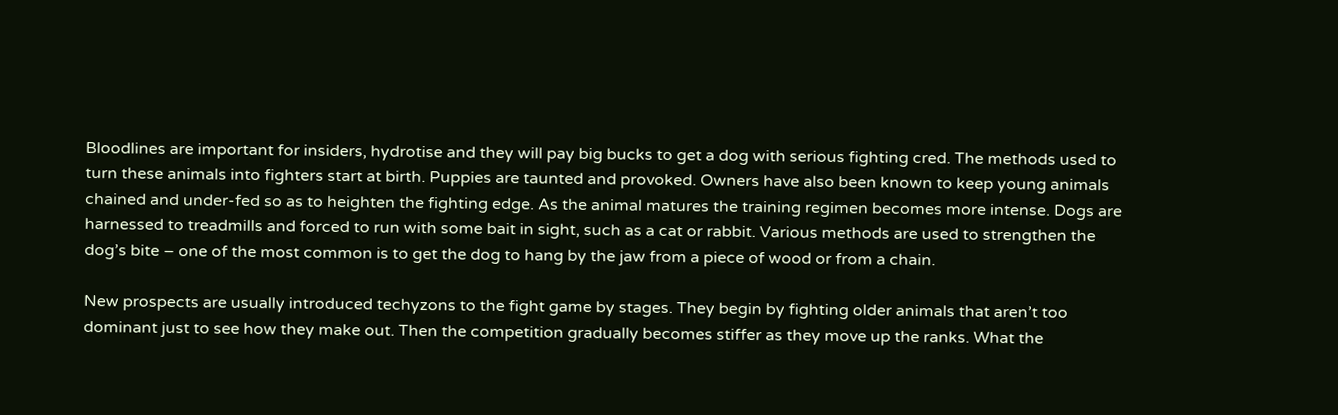Bloodlines are important for insiders, hydrotise and they will pay big bucks to get a dog with serious fighting cred. The methods used to turn these animals into fighters start at birth. Puppies are taunted and provoked. Owners have also been known to keep young animals chained and under-fed so as to heighten the fighting edge. As the animal matures the training regimen becomes more intense. Dogs are harnessed to treadmills and forced to run with some bait in sight, such as a cat or rabbit. Various methods are used to strengthen the dog’s bite – one of the most common is to get the dog to hang by the jaw from a piece of wood or from a chain.

New prospects are usually introduced techyzons to the fight game by stages. They begin by fighting older animals that aren’t too dominant just to see how they make out. Then the competition gradually becomes stiffer as they move up the ranks. What the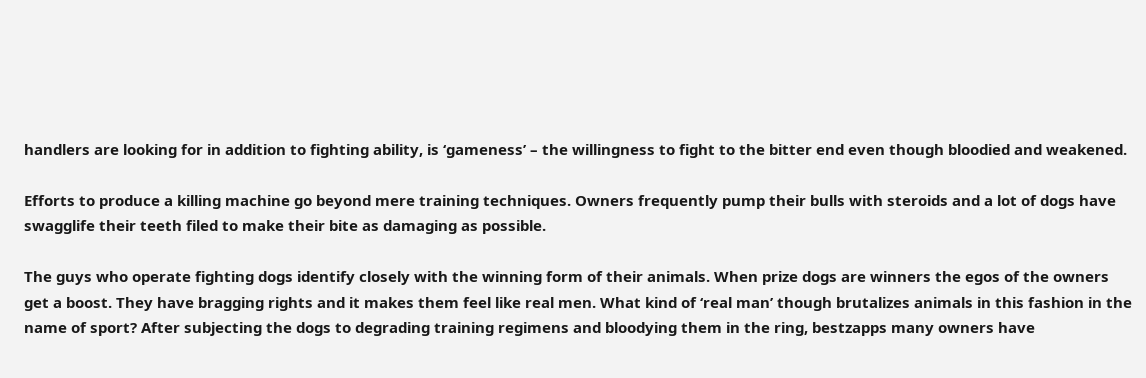handlers are looking for in addition to fighting ability, is ‘gameness’ – the willingness to fight to the bitter end even though bloodied and weakened.

Efforts to produce a killing machine go beyond mere training techniques. Owners frequently pump their bulls with steroids and a lot of dogs have swagglife their teeth filed to make their bite as damaging as possible.

The guys who operate fighting dogs identify closely with the winning form of their animals. When prize dogs are winners the egos of the owners get a boost. They have bragging rights and it makes them feel like real men. What kind of ‘real man’ though brutalizes animals in this fashion in the name of sport? After subjecting the dogs to degrading training regimens and bloodying them in the ring, bestzapps many owners have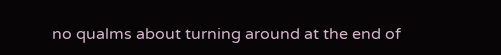no qualms about turning around at the end of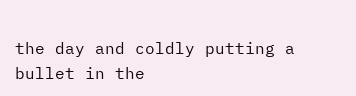the day and coldly putting a bullet in the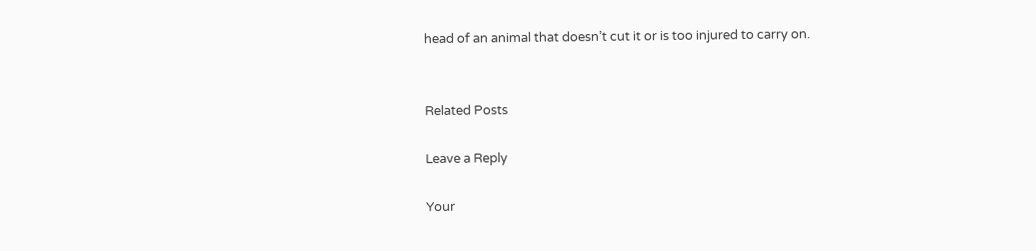head of an animal that doesn’t cut it or is too injured to carry on.


Related Posts

Leave a Reply

Your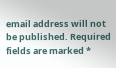email address will not be published. Required fields are marked *